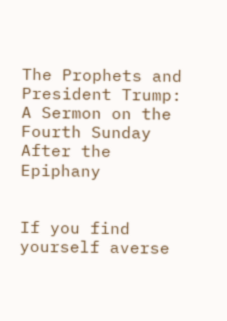The Prophets and President Trump: A Sermon on the Fourth Sunday After the Epiphany


If you find yourself averse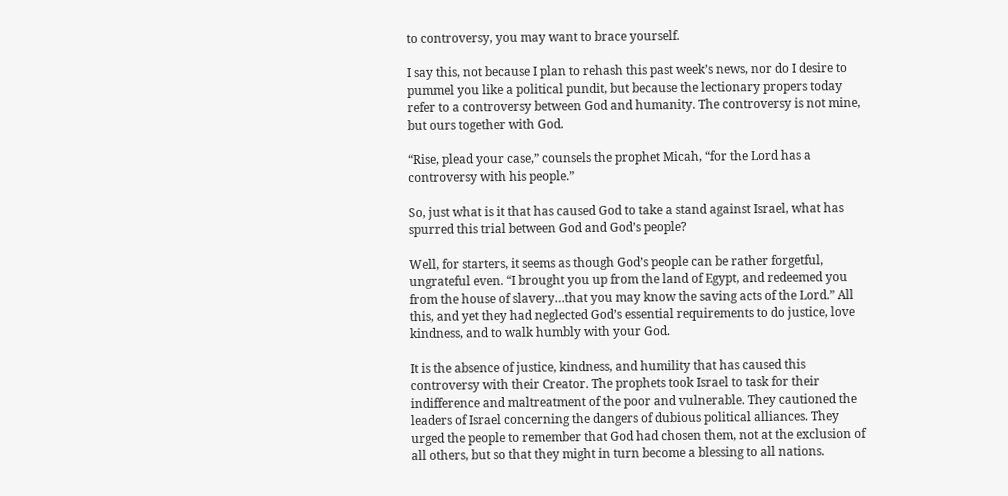to controversy, you may want to brace yourself.

I say this, not because I plan to rehash this past week’s news, nor do I desire to pummel you like a political pundit, but because the lectionary propers today refer to a controversy between God and humanity. The controversy is not mine, but ours together with God.

“Rise, plead your case,” counsels the prophet Micah, “for the Lord has a controversy with his people.”

So, just what is it that has caused God to take a stand against Israel, what has  spurred this trial between God and God’s people?

Well, for starters, it seems as though God’s people can be rather forgetful, ungrateful even. “I brought you up from the land of Egypt, and redeemed you from the house of slavery…that you may know the saving acts of the Lord.” All this, and yet they had neglected God’s essential requirements to do justice, love kindness, and to walk humbly with your God.

It is the absence of justice, kindness, and humility that has caused this controversy with their Creator. The prophets took Israel to task for their indifference and maltreatment of the poor and vulnerable. They cautioned the leaders of Israel concerning the dangers of dubious political alliances. They urged the people to remember that God had chosen them, not at the exclusion of all others, but so that they might in turn become a blessing to all nations.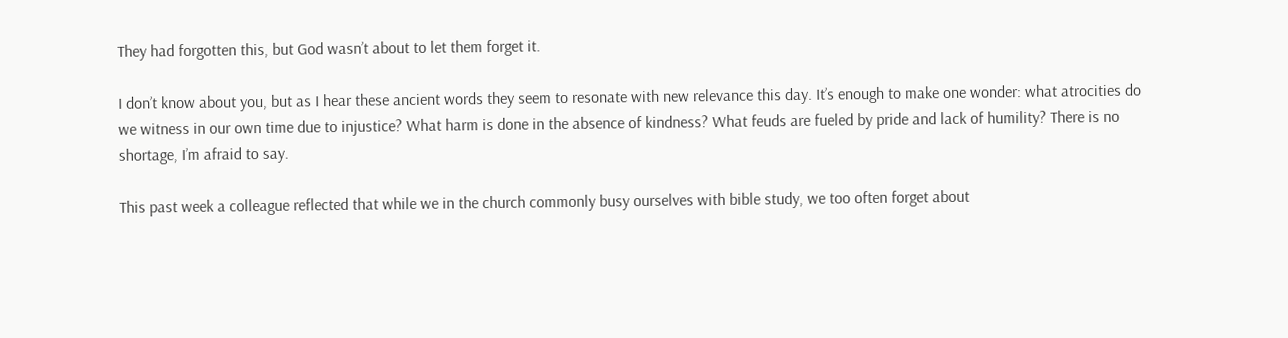They had forgotten this, but God wasn’t about to let them forget it.

I don’t know about you, but as I hear these ancient words they seem to resonate with new relevance this day. It’s enough to make one wonder: what atrocities do we witness in our own time due to injustice? What harm is done in the absence of kindness? What feuds are fueled by pride and lack of humility? There is no shortage, I’m afraid to say.

This past week a colleague reflected that while we in the church commonly busy ourselves with bible study, we too often forget about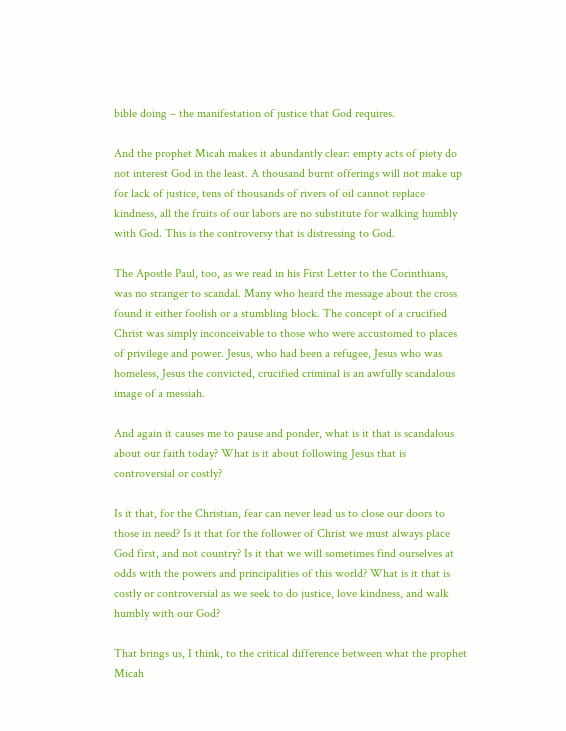bible doing – the manifestation of justice that God requires.

And the prophet Micah makes it abundantly clear: empty acts of piety do not interest God in the least. A thousand burnt offerings will not make up for lack of justice, tens of thousands of rivers of oil cannot replace kindness, all the fruits of our labors are no substitute for walking humbly with God. This is the controversy that is distressing to God.

The Apostle Paul, too, as we read in his First Letter to the Corinthians, was no stranger to scandal. Many who heard the message about the cross found it either foolish or a stumbling block. The concept of a crucified Christ was simply inconceivable to those who were accustomed to places of privilege and power. Jesus, who had been a refugee, Jesus who was homeless, Jesus the convicted, crucified criminal is an awfully scandalous image of a messiah.

And again it causes me to pause and ponder, what is it that is scandalous about our faith today? What is it about following Jesus that is controversial or costly?

Is it that, for the Christian, fear can never lead us to close our doors to those in need? Is it that for the follower of Christ we must always place God first, and not country? Is it that we will sometimes find ourselves at odds with the powers and principalities of this world? What is it that is costly or controversial as we seek to do justice, love kindness, and walk humbly with our God?

That brings us, I think, to the critical difference between what the prophet Micah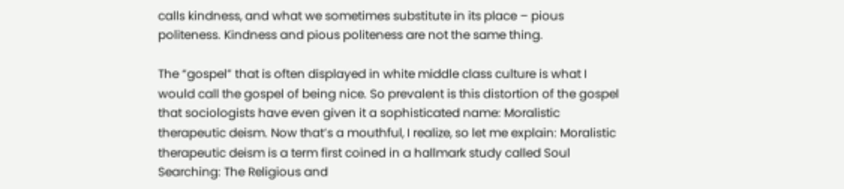calls kindness, and what we sometimes substitute in its place – pious politeness. Kindness and pious politeness are not the same thing.

The “gospel” that is often displayed in white middle class culture is what I would call the gospel of being nice. So prevalent is this distortion of the gospel that sociologists have even given it a sophisticated name: Moralistic therapeutic deism. Now that’s a mouthful, I realize, so let me explain: Moralistic therapeutic deism is a term first coined in a hallmark study called Soul Searching: The Religious and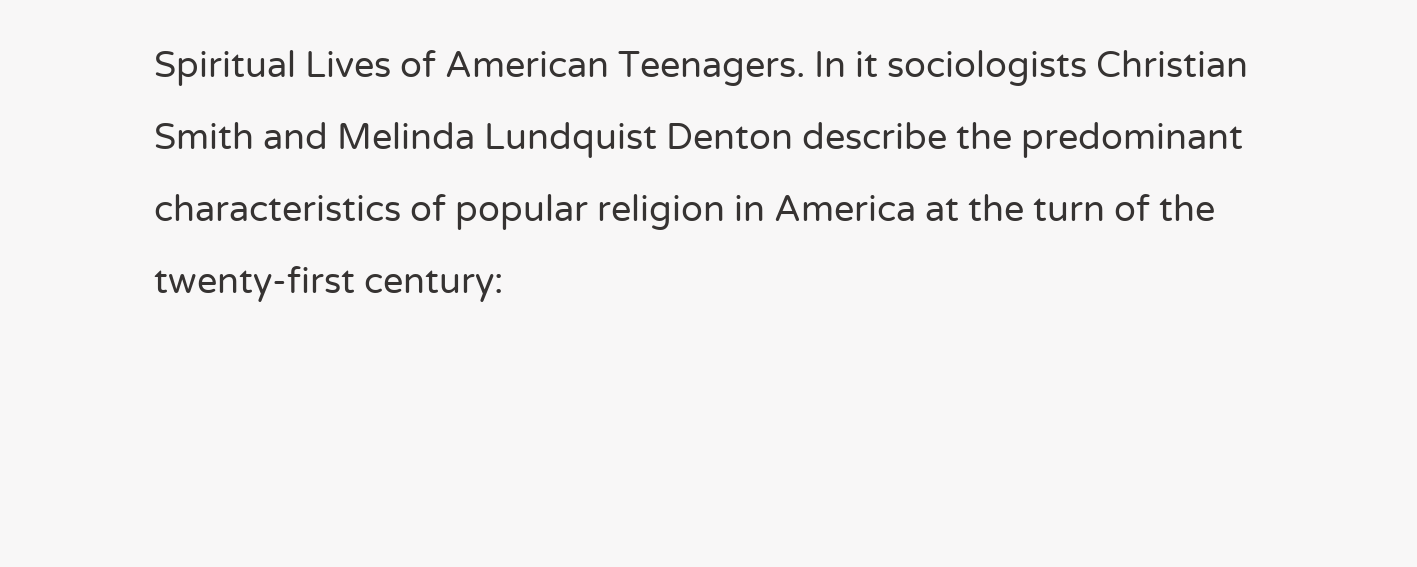Spiritual Lives of American Teenagers. In it sociologists Christian Smith and Melinda Lundquist Denton describe the predominant characteristics of popular religion in America at the turn of the twenty-first century: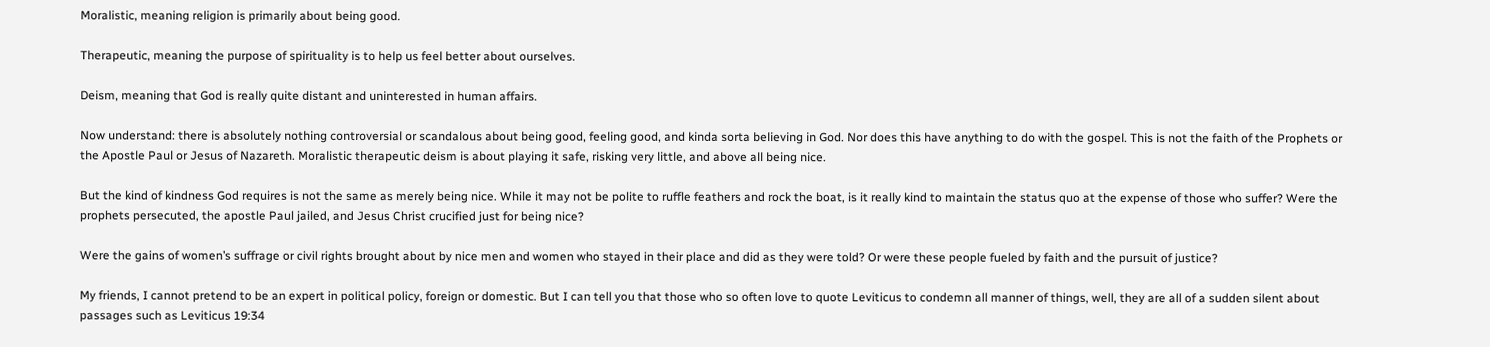Moralistic, meaning religion is primarily about being good.

Therapeutic, meaning the purpose of spirituality is to help us feel better about ourselves.

Deism, meaning that God is really quite distant and uninterested in human affairs.

Now understand: there is absolutely nothing controversial or scandalous about being good, feeling good, and kinda sorta believing in God. Nor does this have anything to do with the gospel. This is not the faith of the Prophets or the Apostle Paul or Jesus of Nazareth. Moralistic therapeutic deism is about playing it safe, risking very little, and above all being nice.

But the kind of kindness God requires is not the same as merely being nice. While it may not be polite to ruffle feathers and rock the boat, is it really kind to maintain the status quo at the expense of those who suffer? Were the prophets persecuted, the apostle Paul jailed, and Jesus Christ crucified just for being nice?

Were the gains of women’s suffrage or civil rights brought about by nice men and women who stayed in their place and did as they were told? Or were these people fueled by faith and the pursuit of justice?

My friends, I cannot pretend to be an expert in political policy, foreign or domestic. But I can tell you that those who so often love to quote Leviticus to condemn all manner of things, well, they are all of a sudden silent about passages such as Leviticus 19:34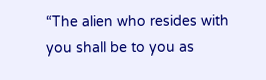“The alien who resides with you shall be to you as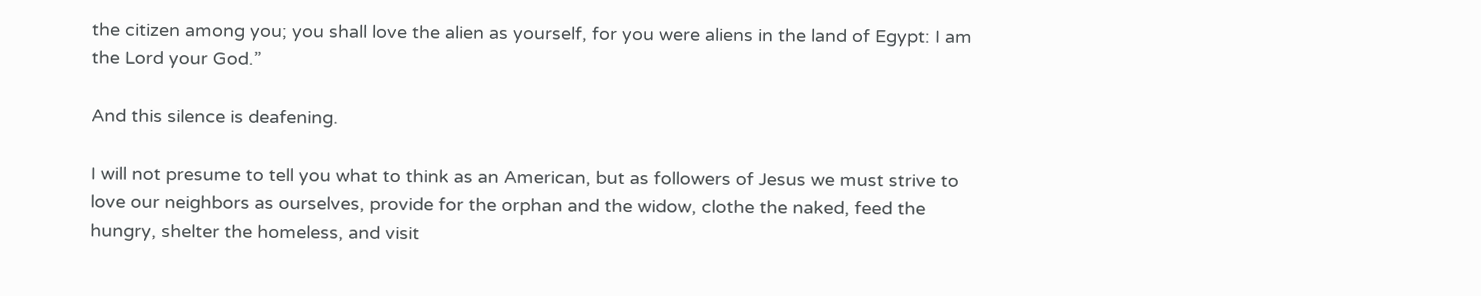the citizen among you; you shall love the alien as yourself, for you were aliens in the land of Egypt: I am the Lord your God.”

And this silence is deafening.

I will not presume to tell you what to think as an American, but as followers of Jesus we must strive to love our neighbors as ourselves, provide for the orphan and the widow, clothe the naked, feed the hungry, shelter the homeless, and visit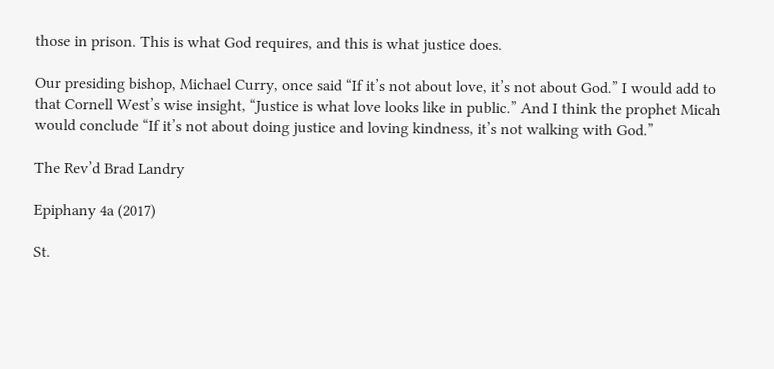those in prison. This is what God requires, and this is what justice does.

Our presiding bishop, Michael Curry, once said “If it’s not about love, it’s not about God.” I would add to that Cornell West’s wise insight, “Justice is what love looks like in public.” And I think the prophet Micah would conclude “If it’s not about doing justice and loving kindness, it’s not walking with God.”

The Rev’d Brad Landry

Epiphany 4a (2017)

St.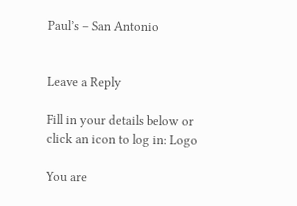Paul’s – San Antonio


Leave a Reply

Fill in your details below or click an icon to log in: Logo

You are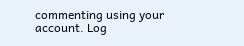commenting using your account. Log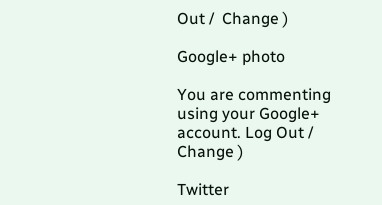Out /  Change )

Google+ photo

You are commenting using your Google+ account. Log Out /  Change )

Twitter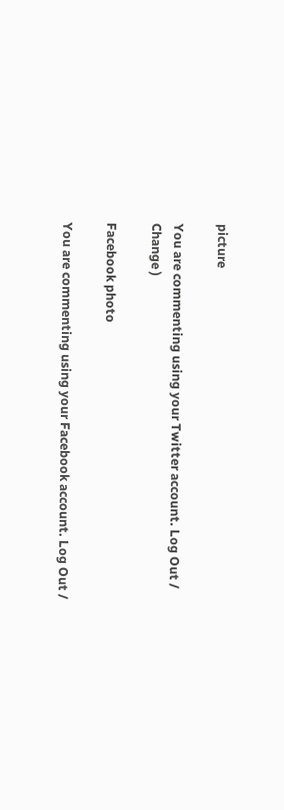picture

You are commenting using your Twitter account. Log Out /  Change )

Facebook photo

You are commenting using your Facebook account. Log Out /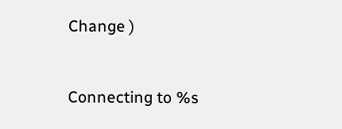Change )


Connecting to %s